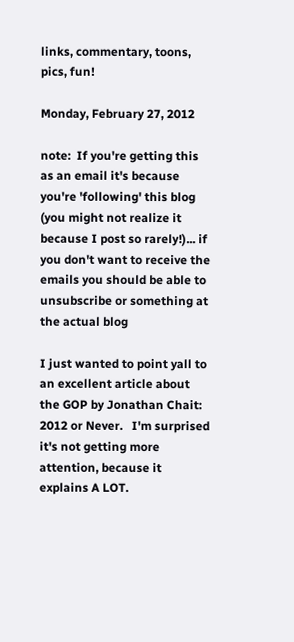links, commentary, toons, pics, fun!

Monday, February 27, 2012

note:  If you're getting this as an email it's because you're 'following' this blog (you might not realize it because I post so rarely!)... if you don't want to receive the emails you should be able to unsubscribe or something at the actual blog

I just wanted to point yall to an excellent article about the GOP by Jonathan Chait: 2012 or Never.   I'm surprised it's not getting more attention, because it explains A LOT.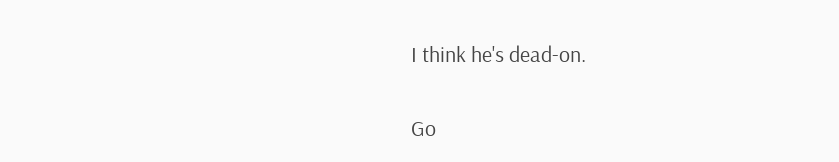I think he's dead-on.

Go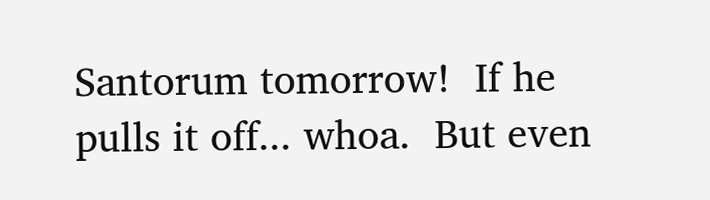Santorum tomorrow!  If he pulls it off... whoa.  But even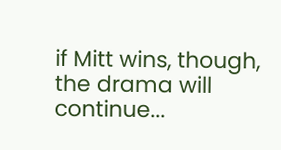if Mitt wins, though, the drama will continue...